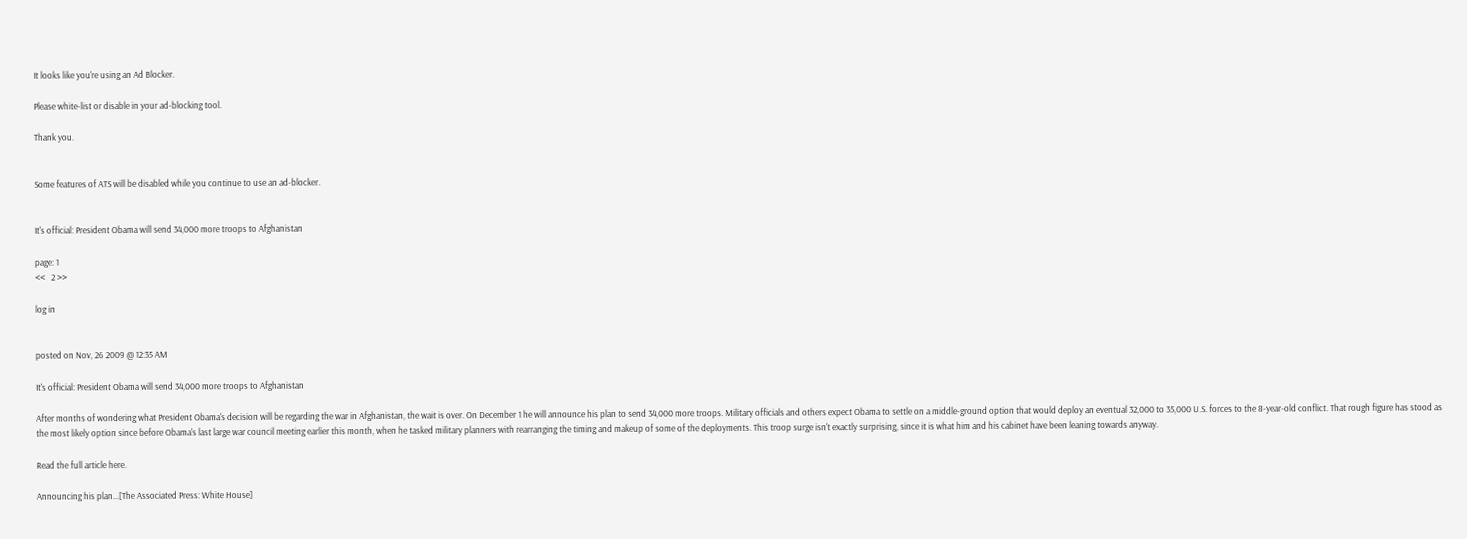It looks like you're using an Ad Blocker.

Please white-list or disable in your ad-blocking tool.

Thank you.


Some features of ATS will be disabled while you continue to use an ad-blocker.


It's official: President Obama will send 34,000 more troops to Afghanistan

page: 1
<<   2 >>

log in


posted on Nov, 26 2009 @ 12:35 AM

It's official: President Obama will send 34,000 more troops to Afghanistan

After months of wondering what President Obama's decision will be regarding the war in Afghanistan, the wait is over. On December 1 he will announce his plan to send 34,000 more troops. Military officials and others expect Obama to settle on a middle-ground option that would deploy an eventual 32,000 to 35,000 U.S. forces to the 8-year-old conflict. That rough figure has stood as the most likely option since before Obama's last large war council meeting earlier this month, when he tasked military planners with rearranging the timing and makeup of some of the deployments. This troop surge isn't exactly surprising, since it is what him and his cabinet have been leaning towards anyway.

Read the full article here.

Announcing his plan...[The Associated Press: White House]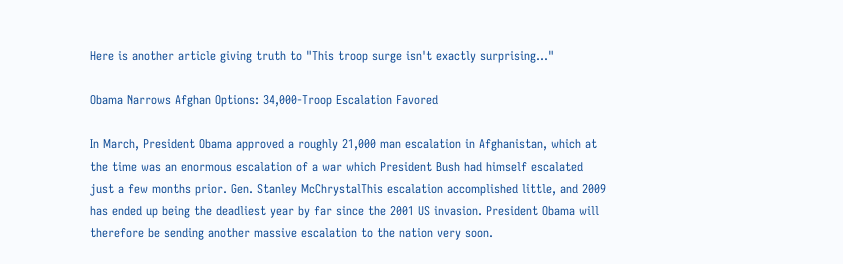Here is another article giving truth to "This troop surge isn't exactly surprising..."

Obama Narrows Afghan Options: 34,000-Troop Escalation Favored

In March, President Obama approved a roughly 21,000 man escalation in Afghanistan, which at the time was an enormous escalation of a war which President Bush had himself escalated just a few months prior. Gen. Stanley McChrystalThis escalation accomplished little, and 2009 has ended up being the deadliest year by far since the 2001 US invasion. President Obama will therefore be sending another massive escalation to the nation very soon.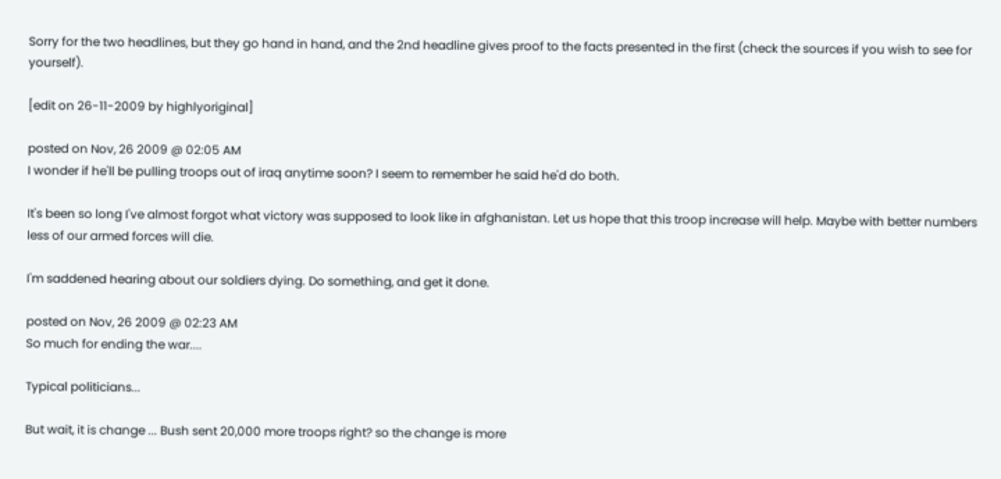Sorry for the two headlines, but they go hand in hand, and the 2nd headline gives proof to the facts presented in the first (check the sources if you wish to see for yourself).

[edit on 26-11-2009 by highlyoriginal]

posted on Nov, 26 2009 @ 02:05 AM
I wonder if he'll be pulling troops out of iraq anytime soon? I seem to remember he said he'd do both.

It's been so long I've almost forgot what victory was supposed to look like in afghanistan. Let us hope that this troop increase will help. Maybe with better numbers less of our armed forces will die.

I'm saddened hearing about our soldiers dying. Do something, and get it done.

posted on Nov, 26 2009 @ 02:23 AM
So much for ending the war....

Typical politicians...

But wait, it is change ... Bush sent 20,000 more troops right? so the change is more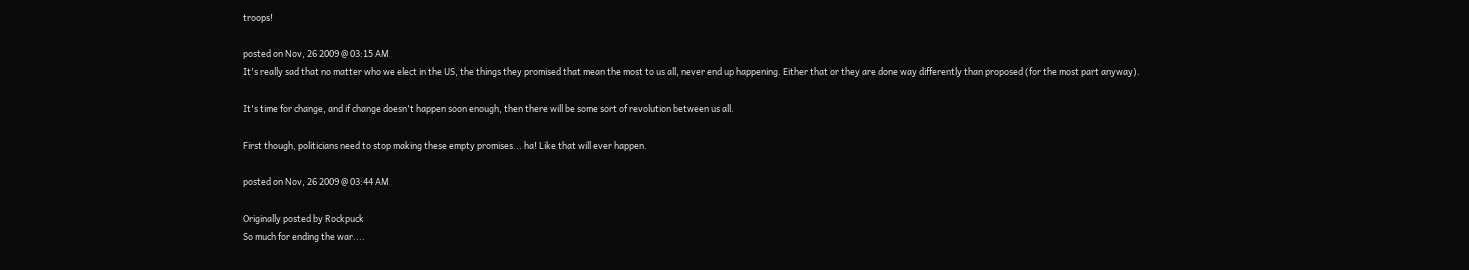troops!

posted on Nov, 26 2009 @ 03:15 AM
It's really sad that no matter who we elect in the US, the things they promised that mean the most to us all, never end up happening. Either that or they are done way differently than proposed (for the most part anyway).

It's time for change, and if change doesn't happen soon enough, then there will be some sort of revolution between us all.

First though, politicians need to stop making these empty promises... ha! Like that will ever happen.

posted on Nov, 26 2009 @ 03:44 AM

Originally posted by Rockpuck
So much for ending the war....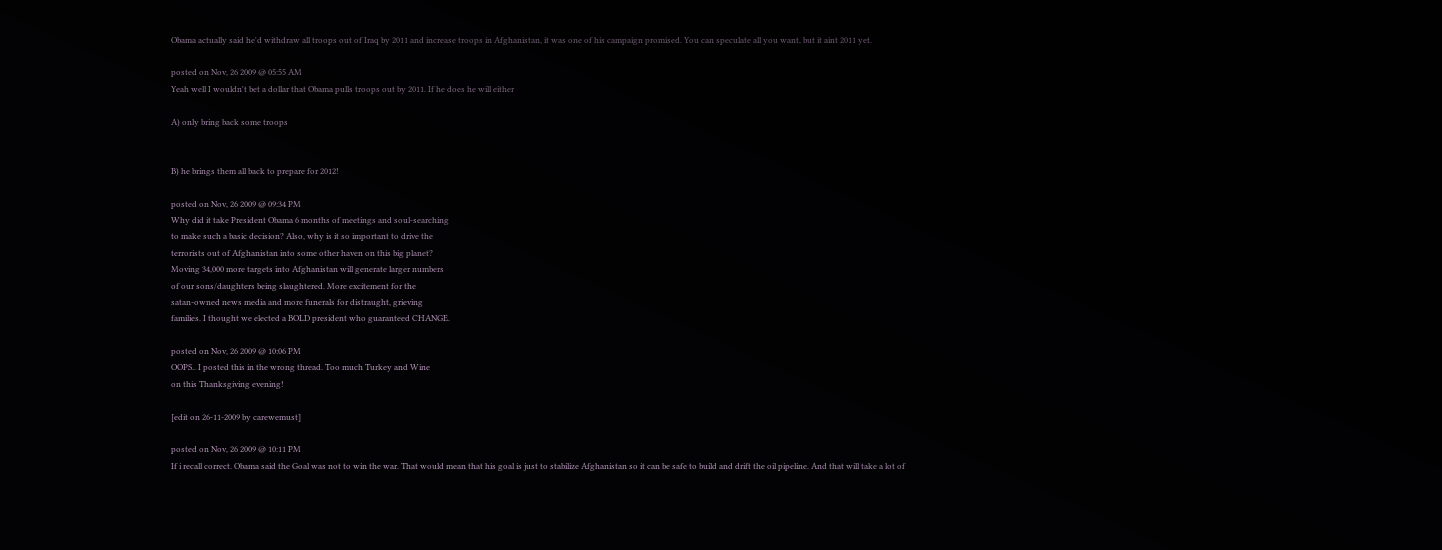Obama actually said he'd withdraw all troops out of Iraq by 2011 and increase troops in Afghanistan, it was one of his campaign promised. You can speculate all you want, but it aint 2011 yet.

posted on Nov, 26 2009 @ 05:55 AM
Yeah well I wouldn't bet a dollar that Obama pulls troops out by 2011. If he does he will either

A) only bring back some troops


B) he brings them all back to prepare for 2012!

posted on Nov, 26 2009 @ 09:34 PM
Why did it take President Obama 6 months of meetings and soul-searching
to make such a basic decision? Also, why is it so important to drive the
terrorists out of Afghanistan into some other haven on this big planet?
Moving 34,000 more targets into Afghanistan will generate larger numbers
of our sons/daughters being slaughtered. More excitement for the
satan-owned news media and more funerals for distraught, grieving
families. I thought we elected a BOLD president who guaranteed CHANGE.

posted on Nov, 26 2009 @ 10:06 PM
OOPS.. I posted this in the wrong thread. Too much Turkey and Wine
on this Thanksgiving evening!

[edit on 26-11-2009 by carewemust]

posted on Nov, 26 2009 @ 10:11 PM
If i recall correct. Obama said the Goal was not to win the war. That would mean that his goal is just to stabilize Afghanistan so it can be safe to build and drift the oil pipeline. And that will take a lot of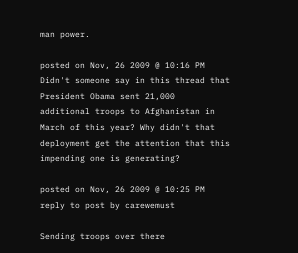man power.

posted on Nov, 26 2009 @ 10:16 PM
Didn't someone say in this thread that President Obama sent 21,000
additional troops to Afghanistan in March of this year? Why didn't that
deployment get the attention that this impending one is generating?

posted on Nov, 26 2009 @ 10:25 PM
reply to post by carewemust

Sending troops over there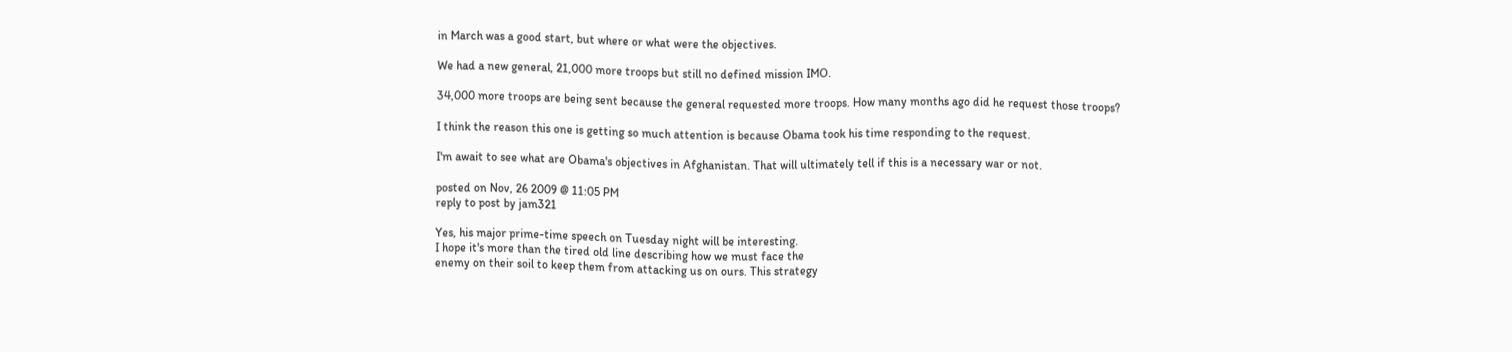in March was a good start, but where or what were the objectives.

We had a new general, 21,000 more troops but still no defined mission IMO.

34,000 more troops are being sent because the general requested more troops. How many months ago did he request those troops?

I think the reason this one is getting so much attention is because Obama took his time responding to the request.

I'm await to see what are Obama's objectives in Afghanistan. That will ultimately tell if this is a necessary war or not.

posted on Nov, 26 2009 @ 11:05 PM
reply to post by jam321

Yes, his major prime-time speech on Tuesday night will be interesting.
I hope it's more than the tired old line describing how we must face the
enemy on their soil to keep them from attacking us on ours. This strategy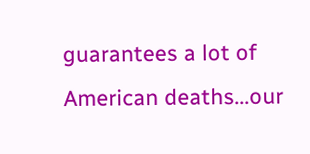guarantees a lot of American deaths...our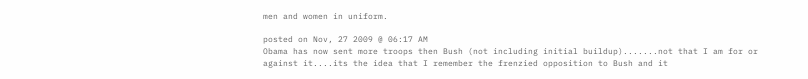men and women in uniform.

posted on Nov, 27 2009 @ 06:17 AM
Obama has now sent more troops then Bush (not including initial buildup).......not that I am for or against it....its the idea that I remember the frenzied opposition to Bush and it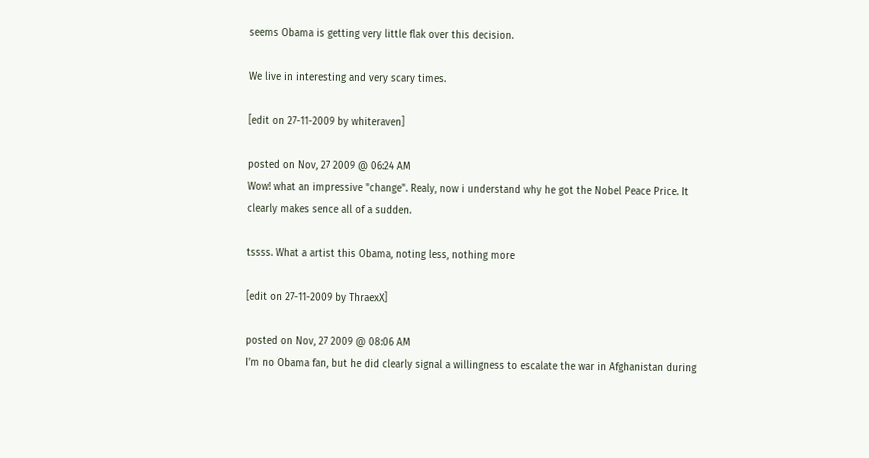seems Obama is getting very little flak over this decision.

We live in interesting and very scary times.

[edit on 27-11-2009 by whiteraven]

posted on Nov, 27 2009 @ 06:24 AM
Wow! what an impressive "change". Realy, now i understand why he got the Nobel Peace Price. It clearly makes sence all of a sudden.

tssss. What a artist this Obama, noting less, nothing more

[edit on 27-11-2009 by ThraexX]

posted on Nov, 27 2009 @ 08:06 AM
I'm no Obama fan, but he did clearly signal a willingness to escalate the war in Afghanistan during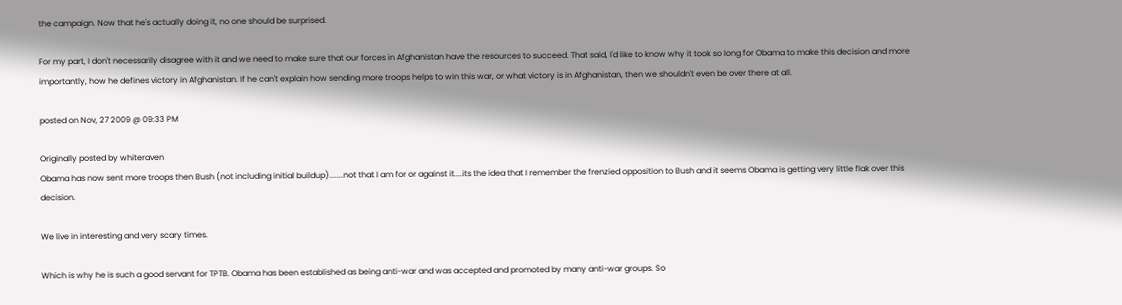the campaign. Now that he's actually doing it, no one should be surprised.

For my part, I don't necessarily disagree with it and we need to make sure that our forces in Afghanistan have the resources to succeed. That said, I'd like to know why it took so long for Obama to make this decision and more importantly, how he defines victory in Afghanistan. If he can't explain how sending more troops helps to win this war, or what victory is in Afghanistan, then we shouldn't even be over there at all.

posted on Nov, 27 2009 @ 09:33 PM

Originally posted by whiteraven
Obama has now sent more troops then Bush (not including initial buildup).......not that I am for or against it....its the idea that I remember the frenzied opposition to Bush and it seems Obama is getting very little flak over this decision.

We live in interesting and very scary times.

Which is why he is such a good servant for TPTB. Obama has been established as being anti-war and was accepted and promoted by many anti-war groups. So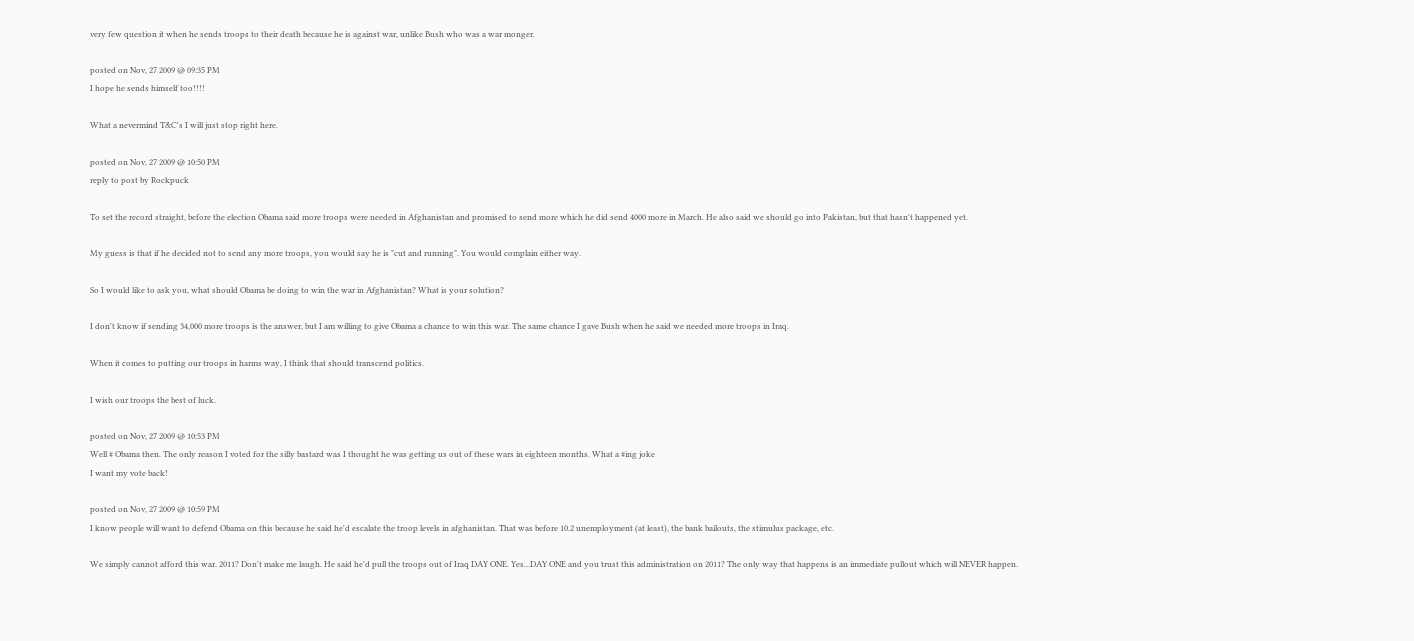very few question it when he sends troops to their death because he is against war, unlike Bush who was a war monger.

posted on Nov, 27 2009 @ 09:35 PM
I hope he sends himself too!!!!

What a nevermind T&C's I will just stop right here.

posted on Nov, 27 2009 @ 10:50 PM
reply to post by Rockpuck

To set the record straight, before the election Obama said more troops were needed in Afghanistan and promised to send more which he did send 4000 more in March. He also said we should go into Pakistan, but that hasn't happened yet.

My guess is that if he decided not to send any more troops, you would say he is "cut and running". You would complain either way.

So I would like to ask you, what should Obama be doing to win the war in Afghanistan? What is your solution?

I don't know if sending 34,000 more troops is the answer, but I am willing to give Obama a chance to win this war. The same chance I gave Bush when he said we needed more troops in Iraq.

When it comes to putting our troops in harms way, I think that should transcend politics.

I wish our troops the best of luck.

posted on Nov, 27 2009 @ 10:53 PM
Well # Obama then. The only reason I voted for the silly bastard was I thought he was getting us out of these wars in eighteen months. What a #ing joke
I want my vote back!

posted on Nov, 27 2009 @ 10:59 PM
I know people will want to defend Obama on this because he said he'd escalate the troop levels in afghanistan. That was before 10.2 unemployment (at least), the bank bailouts, the stimulus package, etc.

We simply cannot afford this war. 2011? Don't make me laugh. He said he'd pull the troops out of Iraq DAY ONE. Yes...DAY ONE and you trust this administration on 2011? The only way that happens is an immediate pullout which will NEVER happen.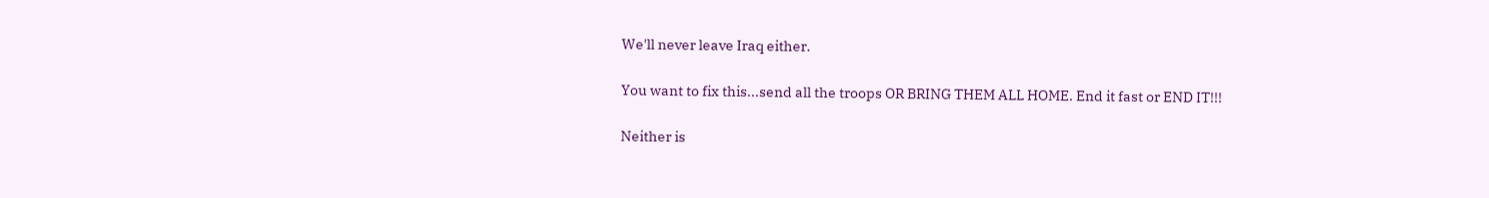We'll never leave Iraq either.

You want to fix this...send all the troops OR BRING THEM ALL HOME. End it fast or END IT!!!

Neither is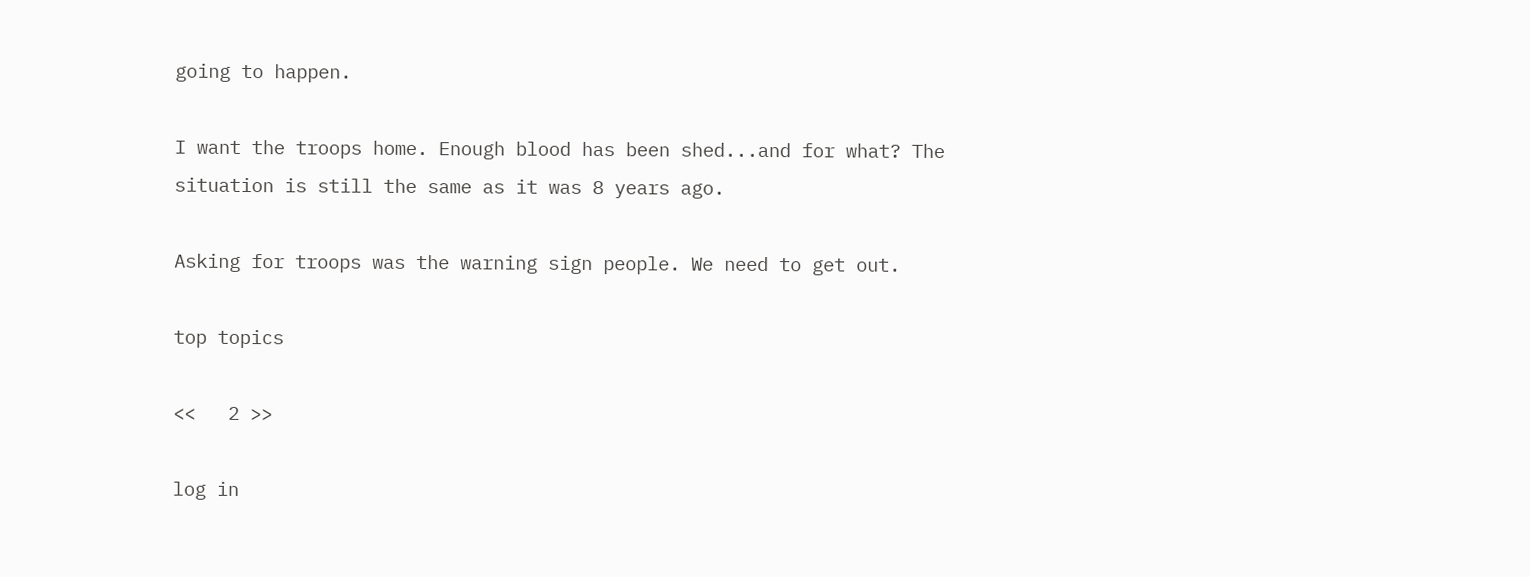going to happen.

I want the troops home. Enough blood has been shed...and for what? The situation is still the same as it was 8 years ago.

Asking for troops was the warning sign people. We need to get out.

top topics

<<   2 >>

log in